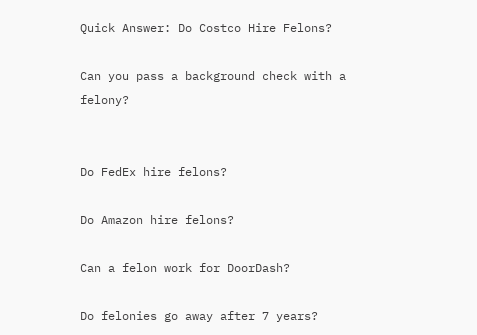Quick Answer: Do Costco Hire Felons?

Can you pass a background check with a felony?


Do FedEx hire felons?

Do Amazon hire felons?

Can a felon work for DoorDash?

Do felonies go away after 7 years?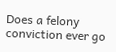Does a felony conviction ever go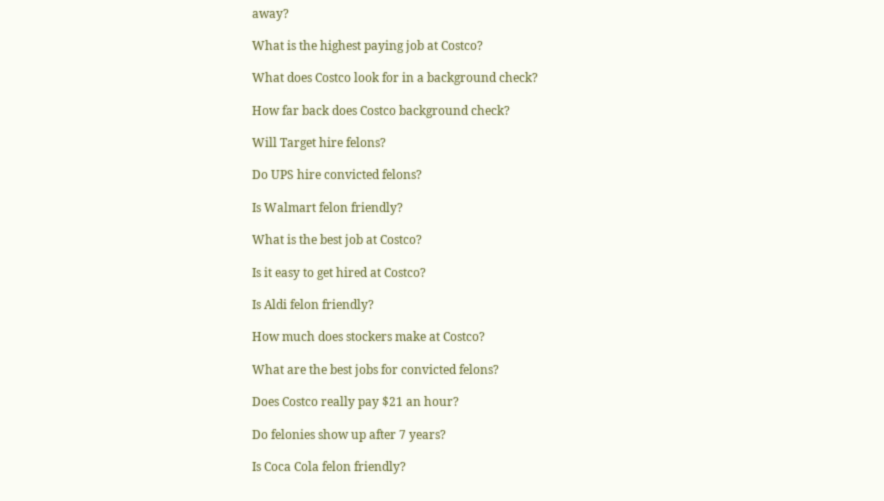away?

What is the highest paying job at Costco?

What does Costco look for in a background check?

How far back does Costco background check?

Will Target hire felons?

Do UPS hire convicted felons?

Is Walmart felon friendly?

What is the best job at Costco?

Is it easy to get hired at Costco?

Is Aldi felon friendly?

How much does stockers make at Costco?

What are the best jobs for convicted felons?

Does Costco really pay $21 an hour?

Do felonies show up after 7 years?

Is Coca Cola felon friendly?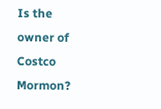Is the owner of Costco Mormon?